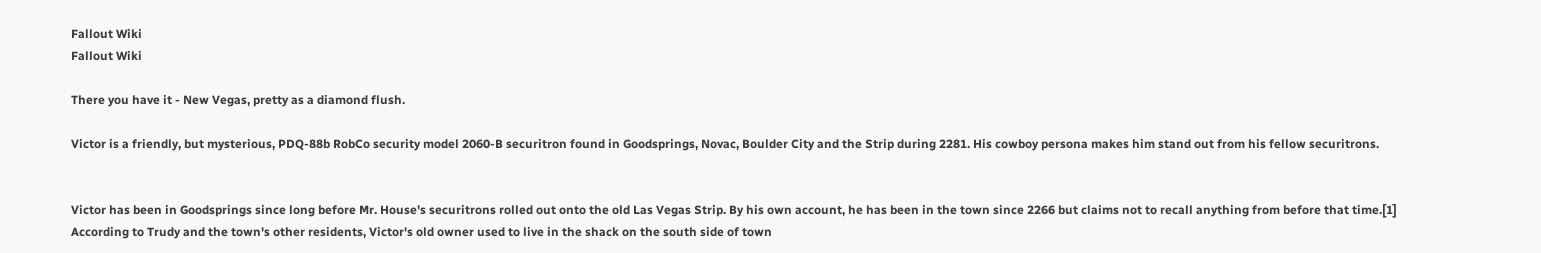Fallout Wiki
Fallout Wiki

There you have it - New Vegas, pretty as a diamond flush.

Victor is a friendly, but mysterious, PDQ-88b RobCo security model 2060-B securitron found in Goodsprings, Novac, Boulder City and the Strip during 2281. His cowboy persona makes him stand out from his fellow securitrons.


Victor has been in Goodsprings since long before Mr. House's securitrons rolled out onto the old Las Vegas Strip. By his own account, he has been in the town since 2266 but claims not to recall anything from before that time.[1] According to Trudy and the town's other residents, Victor's old owner used to live in the shack on the south side of town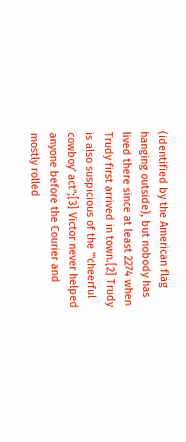(identified by the American flag hanging outside), but nobody has lived there since at least 2274 when Trudy first arrived in town.[2] Trudy is also suspicious of the "'cheerful cowboy' act";[3] Victor never helped anyone before the Courier and mostly rolled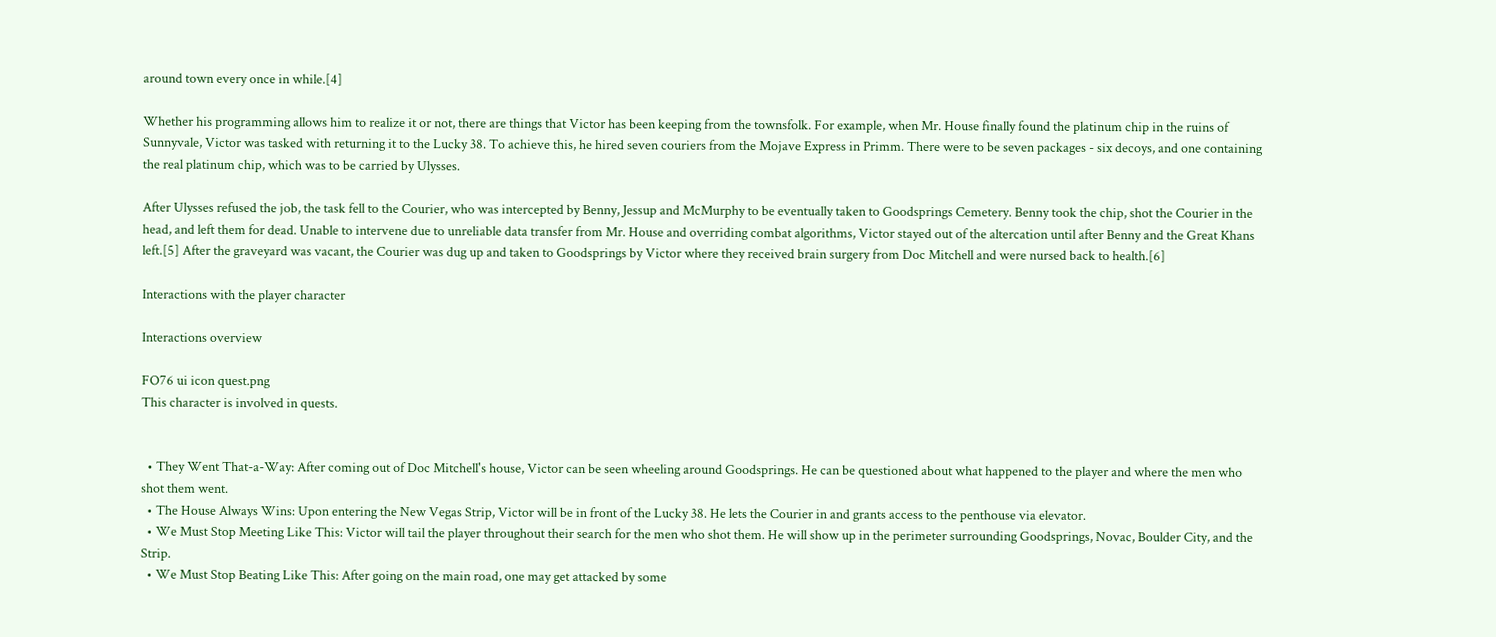around town every once in while.[4]

Whether his programming allows him to realize it or not, there are things that Victor has been keeping from the townsfolk. For example, when Mr. House finally found the platinum chip in the ruins of Sunnyvale, Victor was tasked with returning it to the Lucky 38. To achieve this, he hired seven couriers from the Mojave Express in Primm. There were to be seven packages - six decoys, and one containing the real platinum chip, which was to be carried by Ulysses.

After Ulysses refused the job, the task fell to the Courier, who was intercepted by Benny, Jessup and McMurphy to be eventually taken to Goodsprings Cemetery. Benny took the chip, shot the Courier in the head, and left them for dead. Unable to intervene due to unreliable data transfer from Mr. House and overriding combat algorithms, Victor stayed out of the altercation until after Benny and the Great Khans left.[5] After the graveyard was vacant, the Courier was dug up and taken to Goodsprings by Victor where they received brain surgery from Doc Mitchell and were nursed back to health.[6]

Interactions with the player character

Interactions overview

FO76 ui icon quest.png
This character is involved in quests.


  • They Went That-a-Way: After coming out of Doc Mitchell's house, Victor can be seen wheeling around Goodsprings. He can be questioned about what happened to the player and where the men who shot them went.
  • The House Always Wins: Upon entering the New Vegas Strip, Victor will be in front of the Lucky 38. He lets the Courier in and grants access to the penthouse via elevator.
  • We Must Stop Meeting Like This: Victor will tail the player throughout their search for the men who shot them. He will show up in the perimeter surrounding Goodsprings, Novac, Boulder City, and the Strip.
  • We Must Stop Beating Like This: After going on the main road, one may get attacked by some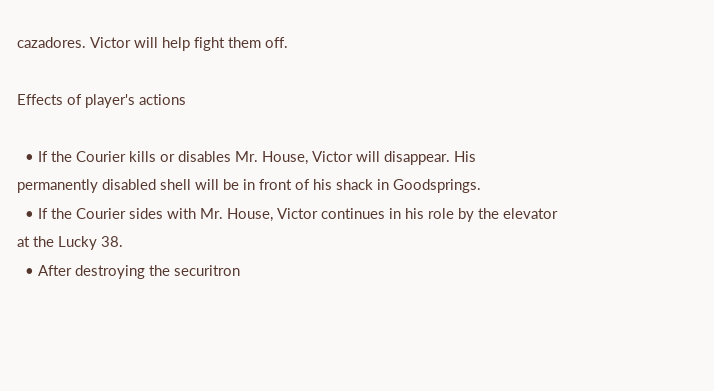cazadores. Victor will help fight them off.

Effects of player's actions

  • If the Courier kills or disables Mr. House, Victor will disappear. His permanently disabled shell will be in front of his shack in Goodsprings.
  • If the Courier sides with Mr. House, Victor continues in his role by the elevator at the Lucky 38.
  • After destroying the securitron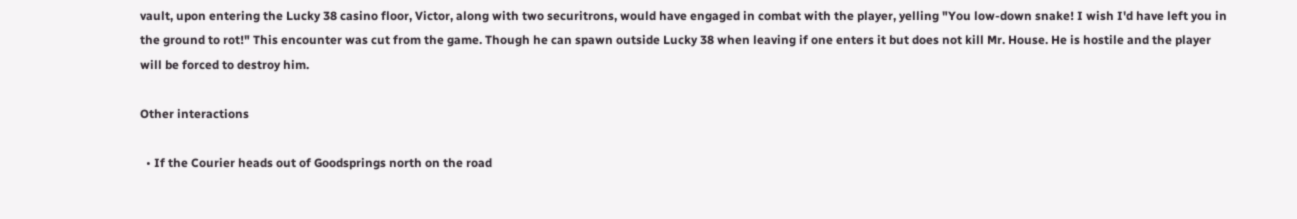vault, upon entering the Lucky 38 casino floor, Victor, along with two securitrons, would have engaged in combat with the player, yelling "You low-down snake! I wish I'd have left you in the ground to rot!" This encounter was cut from the game. Though he can spawn outside Lucky 38 when leaving if one enters it but does not kill Mr. House. He is hostile and the player will be forced to destroy him.

Other interactions

  • If the Courier heads out of Goodsprings north on the road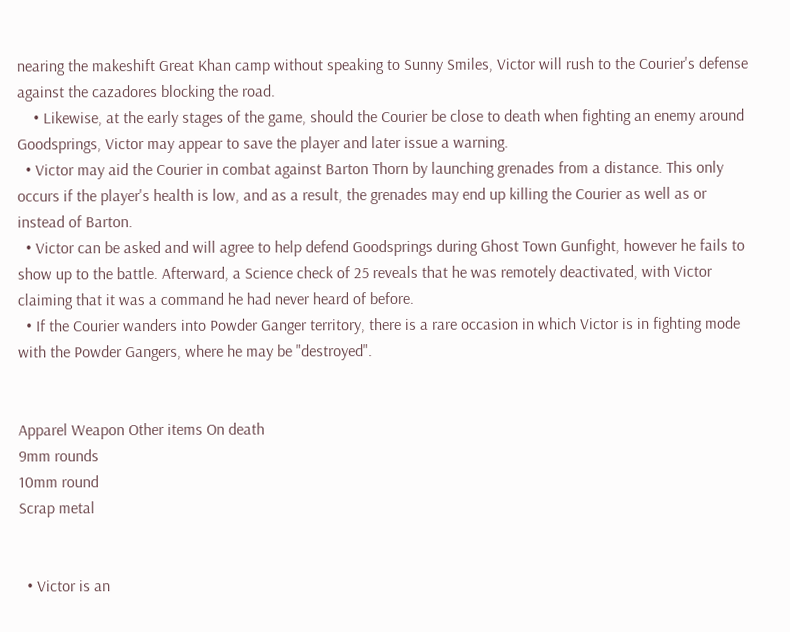nearing the makeshift Great Khan camp without speaking to Sunny Smiles, Victor will rush to the Courier's defense against the cazadores blocking the road.
    • Likewise, at the early stages of the game, should the Courier be close to death when fighting an enemy around Goodsprings, Victor may appear to save the player and later issue a warning.
  • Victor may aid the Courier in combat against Barton Thorn by launching grenades from a distance. This only occurs if the player's health is low, and as a result, the grenades may end up killing the Courier as well as or instead of Barton.
  • Victor can be asked and will agree to help defend Goodsprings during Ghost Town Gunfight, however he fails to show up to the battle. Afterward, a Science check of 25 reveals that he was remotely deactivated, with Victor claiming that it was a command he had never heard of before.
  • If the Courier wanders into Powder Ganger territory, there is a rare occasion in which Victor is in fighting mode with the Powder Gangers, where he may be "destroyed".


Apparel Weapon Other items On death
9mm rounds
10mm round
Scrap metal


  • Victor is an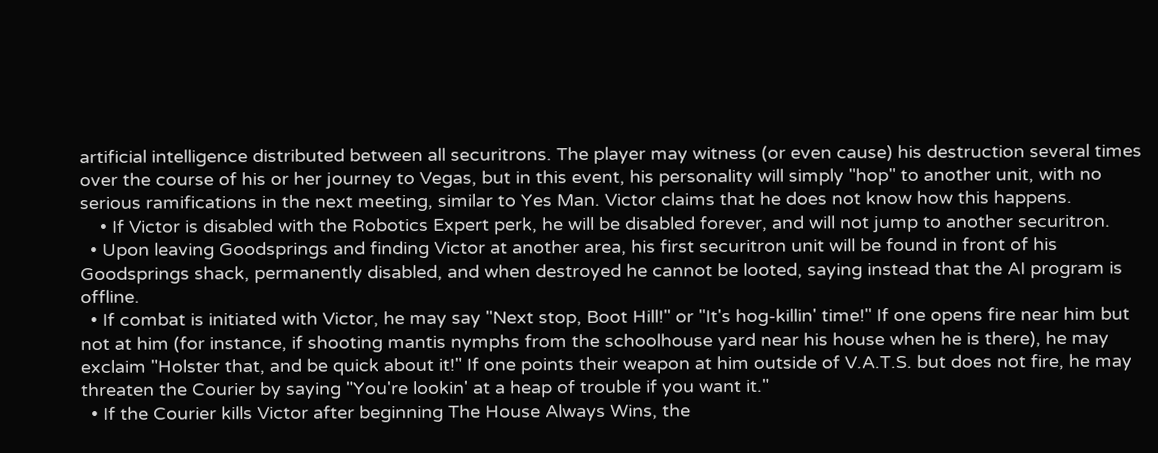artificial intelligence distributed between all securitrons. The player may witness (or even cause) his destruction several times over the course of his or her journey to Vegas, but in this event, his personality will simply "hop" to another unit, with no serious ramifications in the next meeting, similar to Yes Man. Victor claims that he does not know how this happens.
    • If Victor is disabled with the Robotics Expert perk, he will be disabled forever, and will not jump to another securitron.
  • Upon leaving Goodsprings and finding Victor at another area, his first securitron unit will be found in front of his Goodsprings shack, permanently disabled, and when destroyed he cannot be looted, saying instead that the AI program is offline.
  • If combat is initiated with Victor, he may say "Next stop, Boot Hill!" or "It's hog-killin' time!" If one opens fire near him but not at him (for instance, if shooting mantis nymphs from the schoolhouse yard near his house when he is there), he may exclaim "Holster that, and be quick about it!" If one points their weapon at him outside of V.A.T.S. but does not fire, he may threaten the Courier by saying "You're lookin' at a heap of trouble if you want it."
  • If the Courier kills Victor after beginning The House Always Wins, the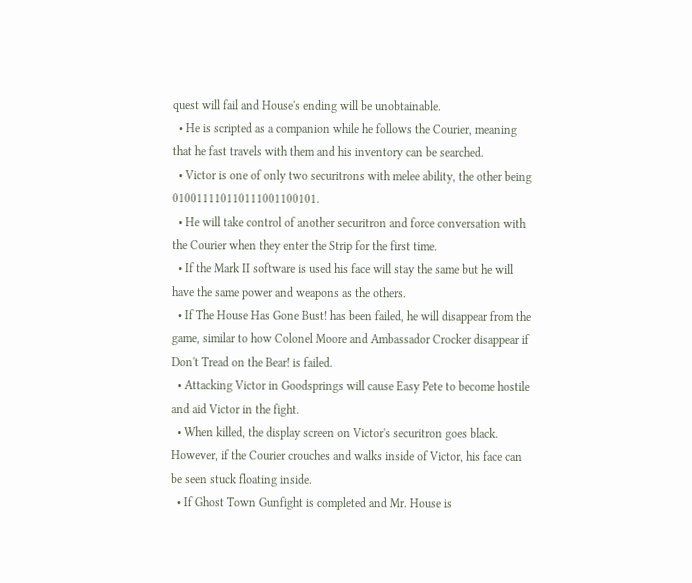quest will fail and House's ending will be unobtainable.
  • He is scripted as a companion while he follows the Courier, meaning that he fast travels with them and his inventory can be searched.
  • Victor is one of only two securitrons with melee ability, the other being 010011110110111001100101.
  • He will take control of another securitron and force conversation with the Courier when they enter the Strip for the first time.
  • If the Mark II software is used his face will stay the same but he will have the same power and weapons as the others.
  • If The House Has Gone Bust! has been failed, he will disappear from the game, similar to how Colonel Moore and Ambassador Crocker disappear if Don't Tread on the Bear! is failed.
  • Attacking Victor in Goodsprings will cause Easy Pete to become hostile and aid Victor in the fight.
  • When killed, the display screen on Victor's securitron goes black. However, if the Courier crouches and walks inside of Victor, his face can be seen stuck floating inside.
  • If Ghost Town Gunfight is completed and Mr. House is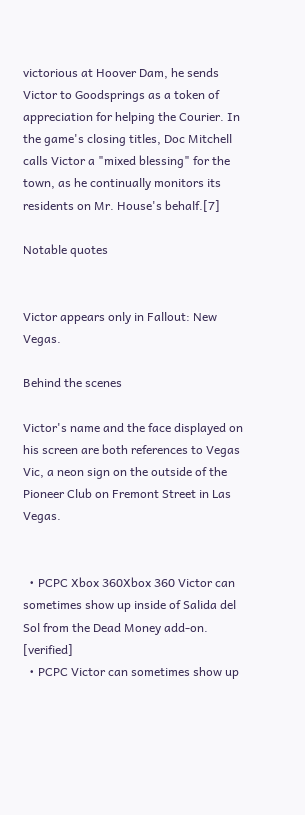victorious at Hoover Dam, he sends Victor to Goodsprings as a token of appreciation for helping the Courier. In the game's closing titles, Doc Mitchell calls Victor a "mixed blessing" for the town, as he continually monitors its residents on Mr. House's behalf.[7]

Notable quotes


Victor appears only in Fallout: New Vegas.

Behind the scenes

Victor's name and the face displayed on his screen are both references to Vegas Vic, a neon sign on the outside of the Pioneer Club on Fremont Street in Las Vegas.


  • PCPC Xbox 360Xbox 360 Victor can sometimes show up inside of Salida del Sol from the Dead Money add-on. [verified]
  • PCPC Victor can sometimes show up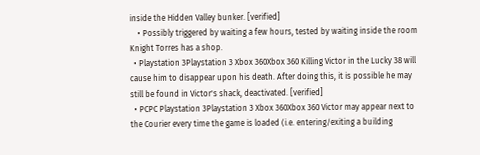inside the Hidden Valley bunker. [verified]
    • Possibly triggered by waiting a few hours, tested by waiting inside the room Knight Torres has a shop.
  • Playstation 3Playstation 3 Xbox 360Xbox 360 Killing Victor in the Lucky 38 will cause him to disappear upon his death. After doing this, it is possible he may still be found in Victor's shack, deactivated. [verified]
  • PCPC Playstation 3Playstation 3 Xbox 360Xbox 360 Victor may appear next to the Courier every time the game is loaded (i.e. entering/exiting a building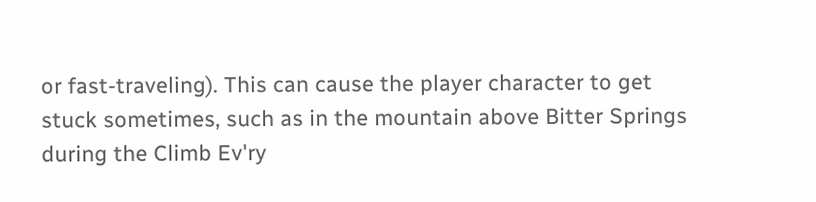or fast-traveling). This can cause the player character to get stuck sometimes, such as in the mountain above Bitter Springs during the Climb Ev'ry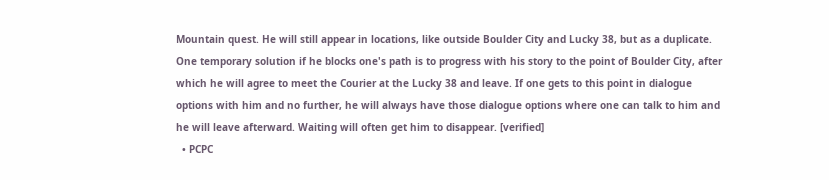Mountain quest. He will still appear in locations, like outside Boulder City and Lucky 38, but as a duplicate. One temporary solution if he blocks one's path is to progress with his story to the point of Boulder City, after which he will agree to meet the Courier at the Lucky 38 and leave. If one gets to this point in dialogue options with him and no further, he will always have those dialogue options where one can talk to him and he will leave afterward. Waiting will often get him to disappear. [verified]
  • PCPC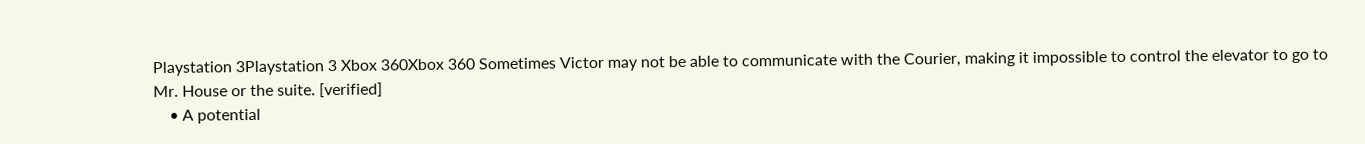Playstation 3Playstation 3 Xbox 360Xbox 360 Sometimes Victor may not be able to communicate with the Courier, making it impossible to control the elevator to go to Mr. House or the suite. [verified]
    • A potential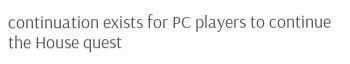continuation exists for PC players to continue the House quest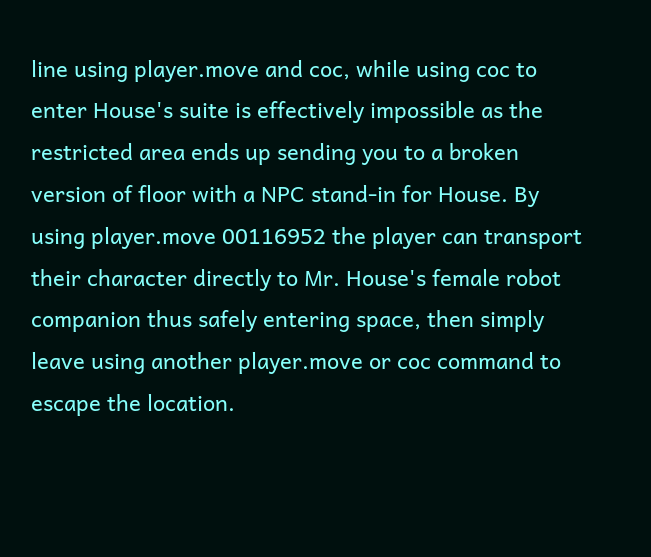line using player.move and coc, while using coc to enter House's suite is effectively impossible as the restricted area ends up sending you to a broken version of floor with a NPC stand-in for House. By using player.move 00116952 the player can transport their character directly to Mr. House's female robot companion thus safely entering space, then simply leave using another player.move or coc command to escape the location.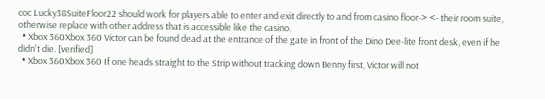coc Lucky38SuiteFloor22 should work for players able to enter and exit directly to and from casino floor-> <- their room suite, otherwise replace with other address that is accessible like the casino.
  • Xbox 360Xbox 360 Victor can be found dead at the entrance of the gate in front of the Dino Dee-lite front desk, even if he didn't die. [verified]
  • Xbox 360Xbox 360 If one heads straight to the Strip without tracking down Benny first, Victor will not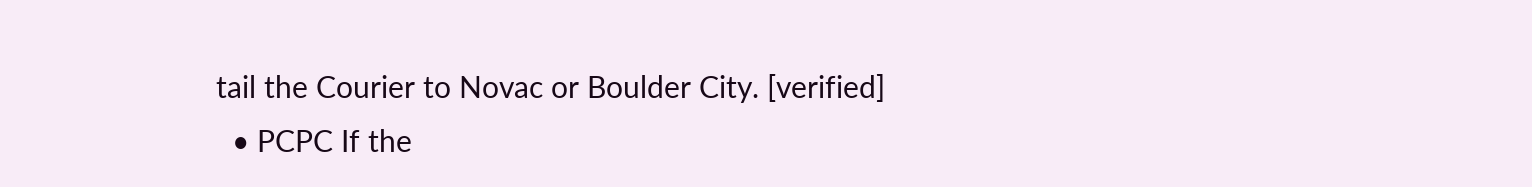tail the Courier to Novac or Boulder City. [verified]
  • PCPC If the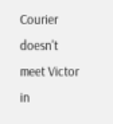Courier doesn't meet Victor in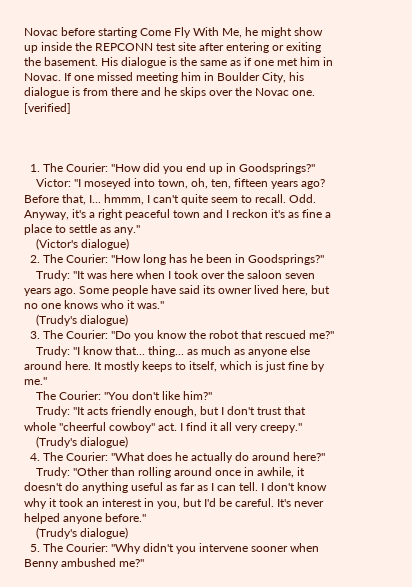Novac before starting Come Fly With Me, he might show up inside the REPCONN test site after entering or exiting the basement. His dialogue is the same as if one met him in Novac. If one missed meeting him in Boulder City, his dialogue is from there and he skips over the Novac one. [verified]



  1. The Courier: "How did you end up in Goodsprings?"
    Victor: "I moseyed into town, oh, ten, fifteen years ago? Before that, I... hmmm, I can't quite seem to recall. Odd. Anyway, it's a right peaceful town and I reckon it's as fine a place to settle as any."
    (Victor's dialogue)
  2. The Courier: "How long has he been in Goodsprings?"
    Trudy: "It was here when I took over the saloon seven years ago. Some people have said its owner lived here, but no one knows who it was."
    (Trudy's dialogue)
  3. The Courier: "Do you know the robot that rescued me?"
    Trudy: "I know that... thing... as much as anyone else around here. It mostly keeps to itself, which is just fine by me."
    The Courier: "You don't like him?"
    Trudy: "It acts friendly enough, but I don't trust that whole "cheerful cowboy" act. I find it all very creepy."
    (Trudy's dialogue)
  4. The Courier: "What does he actually do around here?"
    Trudy: "Other than rolling around once in awhile, it doesn't do anything useful as far as I can tell. I don't know why it took an interest in you, but I'd be careful. It's never helped anyone before."
    (Trudy's dialogue)
  5. The Courier: "Why didn't you intervene sooner when Benny ambushed me?"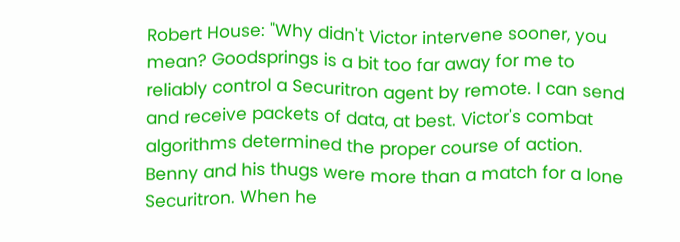Robert House: "Why didn't Victor intervene sooner, you mean? Goodsprings is a bit too far away for me to reliably control a Securitron agent by remote. I can send and receive packets of data, at best. Victor's combat algorithms determined the proper course of action. Benny and his thugs were more than a match for a lone Securitron. When he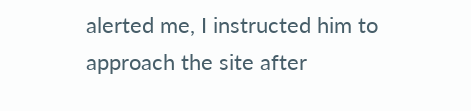alerted me, I instructed him to approach the site after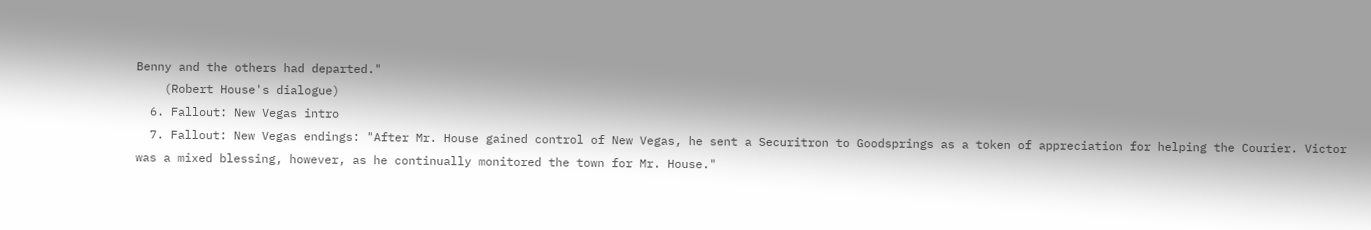Benny and the others had departed."
    (Robert House's dialogue)
  6. Fallout: New Vegas intro
  7. Fallout: New Vegas endings: "After Mr. House gained control of New Vegas, he sent a Securitron to Goodsprings as a token of appreciation for helping the Courier. Victor was a mixed blessing, however, as he continually monitored the town for Mr. House."